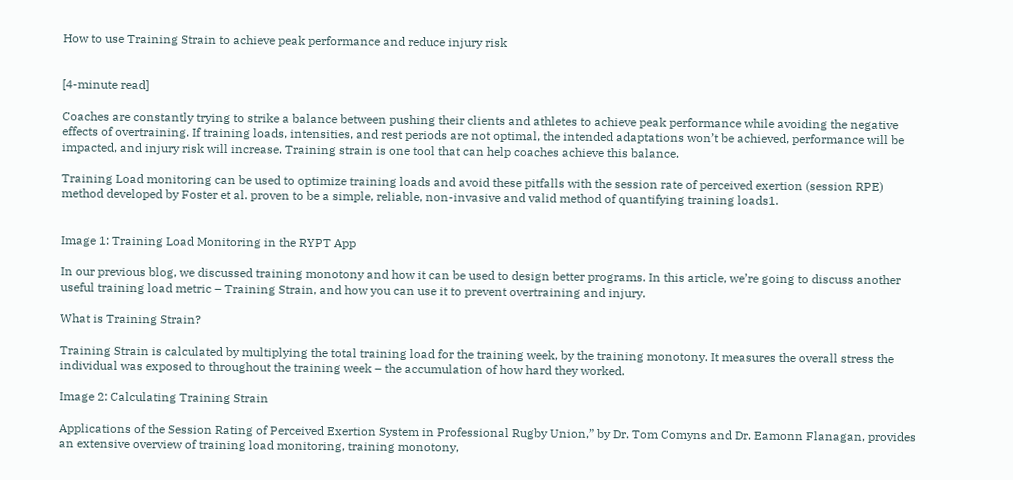How to use Training Strain to achieve peak performance and reduce injury risk


[4-minute read]

Coaches are constantly trying to strike a balance between pushing their clients and athletes to achieve peak performance while avoiding the negative effects of overtraining. If training loads, intensities, and rest periods are not optimal, the intended adaptations won’t be achieved, performance will be impacted, and injury risk will increase. Training strain is one tool that can help coaches achieve this balance.

Training Load monitoring can be used to optimize training loads and avoid these pitfalls with the session rate of perceived exertion (session RPE) method developed by Foster et al. proven to be a simple, reliable, non-invasive and valid method of quantifying training loads1.


Image 1: Training Load Monitoring in the RYPT App

In our previous blog, we discussed training monotony and how it can be used to design better programs. In this article, we’re going to discuss another useful training load metric – Training Strain, and how you can use it to prevent overtraining and injury.

What is Training Strain?

Training Strain is calculated by multiplying the total training load for the training week, by the training monotony. It measures the overall stress the individual was exposed to throughout the training week – the accumulation of how hard they worked.

Image 2: Calculating Training Strain

Applications of the Session Rating of Perceived Exertion System in Professional Rugby Union,” by Dr. Tom Comyns and Dr. Eamonn Flanagan, provides an extensive overview of training load monitoring, training monotony,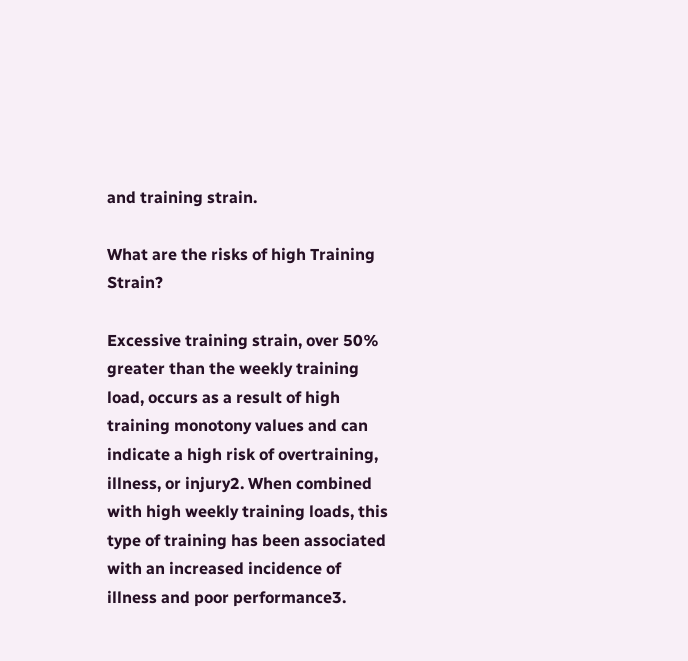and training strain.

What are the risks of high Training Strain?

Excessive training strain, over 50% greater than the weekly training load, occurs as a result of high training monotony values and can indicate a high risk of overtraining, illness, or injury2. When combined with high weekly training loads, this type of training has been associated with an increased incidence of illness and poor performance3.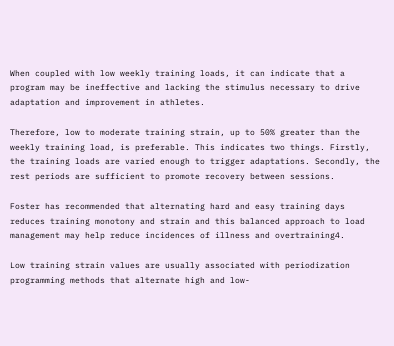When coupled with low weekly training loads, it can indicate that a program may be ineffective and lacking the stimulus necessary to drive adaptation and improvement in athletes.

Therefore, low to moderate training strain, up to 50% greater than the weekly training load, is preferable. This indicates two things. Firstly, the training loads are varied enough to trigger adaptations. Secondly, the rest periods are sufficient to promote recovery between sessions.

Foster has recommended that alternating hard and easy training days reduces training monotony and strain and this balanced approach to load management may help reduce incidences of illness and overtraining4.

Low training strain values are usually associated with periodization programming methods that alternate high and low-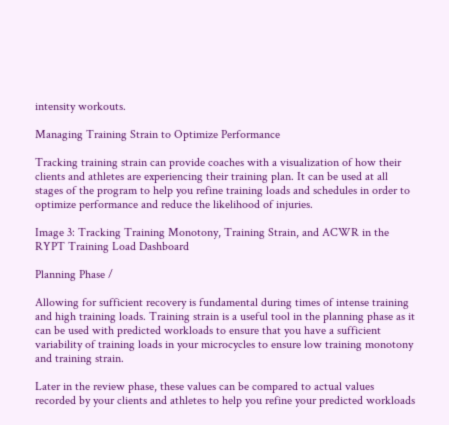intensity workouts.

Managing Training Strain to Optimize Performance

Tracking training strain can provide coaches with a visualization of how their clients and athletes are experiencing their training plan. It can be used at all stages of the program to help you refine training loads and schedules in order to optimize performance and reduce the likelihood of injuries.

Image 3: Tracking Training Monotony, Training Strain, and ACWR in the RYPT Training Load Dashboard

Planning Phase /

Allowing for sufficient recovery is fundamental during times of intense training and high training loads. Training strain is a useful tool in the planning phase as it can be used with predicted workloads to ensure that you have a sufficient variability of training loads in your microcycles to ensure low training monotony and training strain.

Later in the review phase, these values can be compared to actual values recorded by your clients and athletes to help you refine your predicted workloads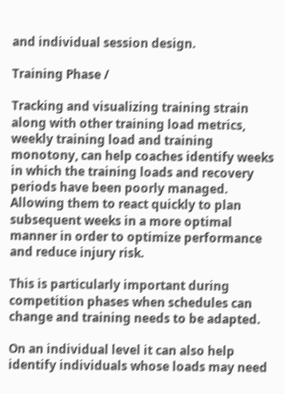and individual session design.

Training Phase /

Tracking and visualizing training strain along with other training load metrics, weekly training load and training monotony, can help coaches identify weeks in which the training loads and recovery periods have been poorly managed. Allowing them to react quickly to plan subsequent weeks in a more optimal manner in order to optimize performance and reduce injury risk.

This is particularly important during competition phases when schedules can change and training needs to be adapted.

On an individual level it can also help identify individuals whose loads may need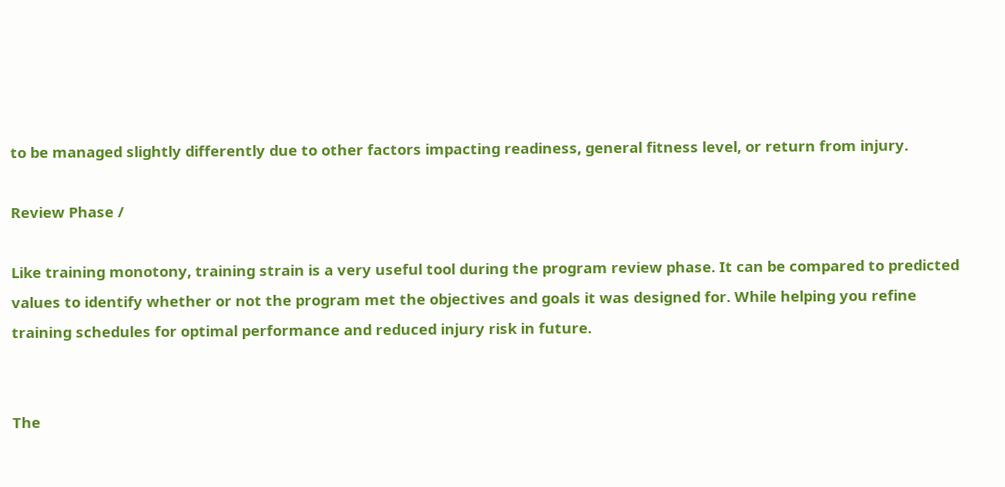to be managed slightly differently due to other factors impacting readiness, general fitness level, or return from injury.

Review Phase /

Like training monotony, training strain is a very useful tool during the program review phase. It can be compared to predicted values to identify whether or not the program met the objectives and goals it was designed for. While helping you refine training schedules for optimal performance and reduced injury risk in future.


The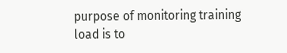purpose of monitoring training load is to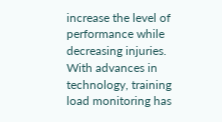increase the level of performance while decreasing injuries. With advances in technology, training load monitoring has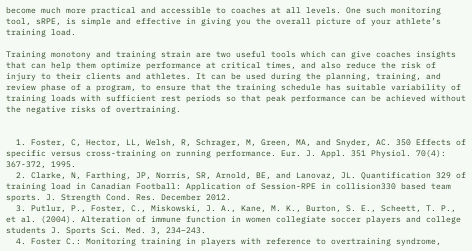become much more practical and accessible to coaches at all levels. One such monitoring tool, sRPE, is simple and effective in giving you the overall picture of your athlete’s training load.

Training monotony and training strain are two useful tools which can give coaches insights that can help them optimize performance at critical times, and also reduce the risk of injury to their clients and athletes. It can be used during the planning, training, and review phase of a program, to ensure that the training schedule has suitable variability of training loads with sufficient rest periods so that peak performance can be achieved without the negative risks of overtraining.


  1. Foster, C, Hector, LL, Welsh, R, Schrager, M, Green, MA, and Snyder, AC. 350 Effects of specific versus cross-training on running performance. Eur. J. Appl. 351 Physiol. 70(4): 367-372, 1995.
  2. Clarke, N, Farthing, JP, Norris, SR, Arnold, BE, and Lanovaz, JL. Quantification 329 of training load in Canadian Football: Application of Session-RPE in collision330 based team sports. J. Strength Cond. Res. December 2012.
  3. Putlur, P., Foster, C., Miskowski, J. A., Kane, M. K., Burton, S. E., Scheett, T. P., et al. (2004). Alteration of immune function in women collegiate soccer players and college students J. Sports Sci. Med. 3, 234–243.
  4. Foster C.: Monitoring training in players with reference to overtraining syndrome,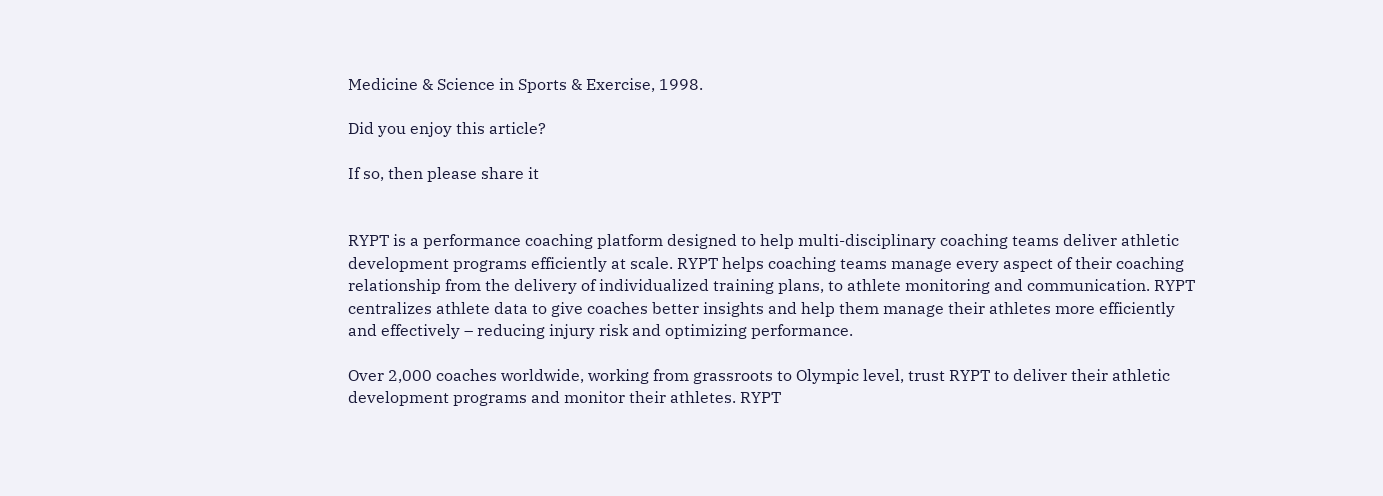Medicine & Science in Sports & Exercise, 1998.

Did you enjoy this article?

If so, then please share it


RYPT is a performance coaching platform designed to help multi-disciplinary coaching teams deliver athletic development programs efficiently at scale. RYPT helps coaching teams manage every aspect of their coaching relationship from the delivery of individualized training plans, to athlete monitoring and communication. RYPT centralizes athlete data to give coaches better insights and help them manage their athletes more efficiently and effectively – reducing injury risk and optimizing performance.

Over 2,000 coaches worldwide, working from grassroots to Olympic level, trust RYPT to deliver their athletic development programs and monitor their athletes. RYPT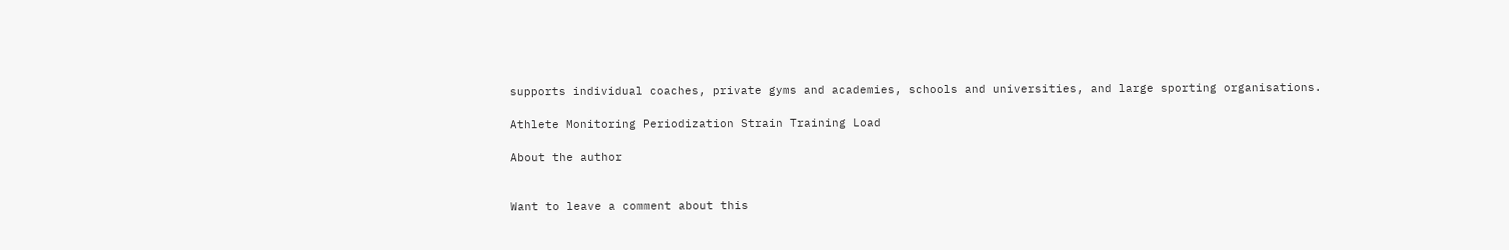supports individual coaches, private gyms and academies, schools and universities, and large sporting organisations.

Athlete Monitoring Periodization Strain Training Load

About the author


Want to leave a comment about this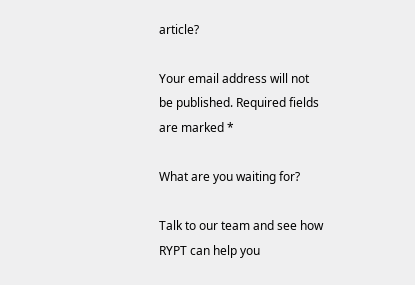article?

Your email address will not be published. Required fields are marked *

What are you waiting for?

Talk to our team and see how RYPT can help you